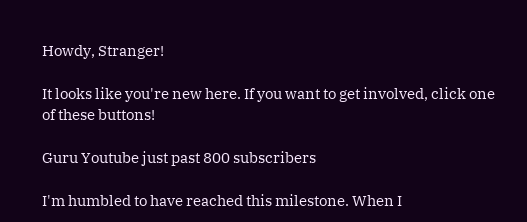Howdy, Stranger!

It looks like you're new here. If you want to get involved, click one of these buttons!

Guru Youtube just past 800 subscribers

I'm humbled to have reached this milestone. When I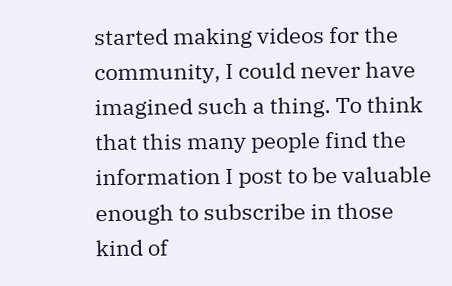started making videos for the community, I could never have imagined such a thing. To think that this many people find the information I post to be valuable enough to subscribe in those kind of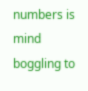numbers is mind boggling to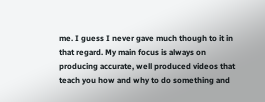me. I guess I never gave much though to it in that regard. My main focus is always on producing accurate, well produced videos that teach you how and why to do something and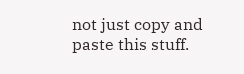not just copy and paste this stuff.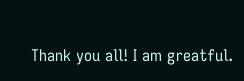Thank you all! I am greatful.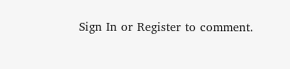Sign In or Register to comment.